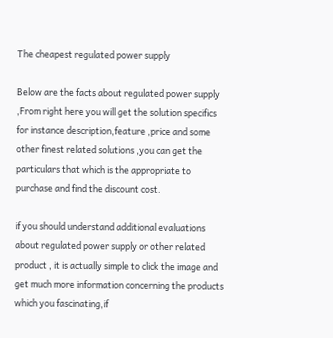The cheapest regulated power supply

Below are the facts about regulated power supply ,From right here you will get the solution specifics for instance description,feature ,price and some other finest related solutions ,you can get the particulars that which is the appropriate to purchase and find the discount cost.

if you should understand additional evaluations about regulated power supply or other related product , it is actually simple to click the image and get much more information concerning the products which you fascinating,if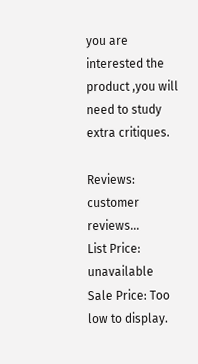you are interested the product ,you will need to study extra critiques.

Reviews: customer reviews...
List Price: unavailable
Sale Price: Too low to display.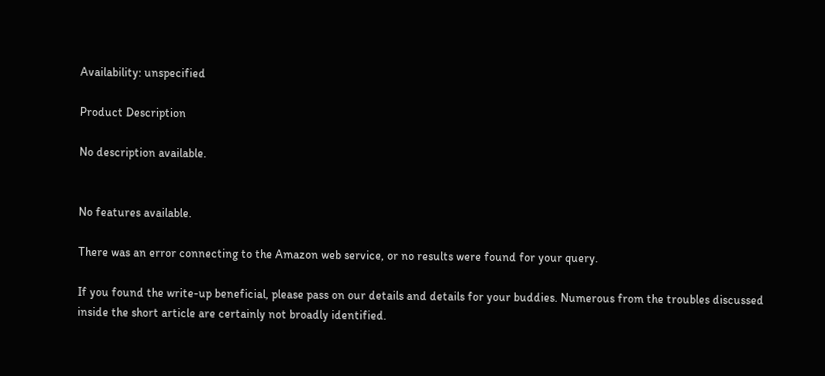Availability: unspecified

Product Description

No description available.


No features available.

There was an error connecting to the Amazon web service, or no results were found for your query.

If you found the write-up beneficial, please pass on our details and details for your buddies. Numerous from the troubles discussed inside the short article are certainly not broadly identified.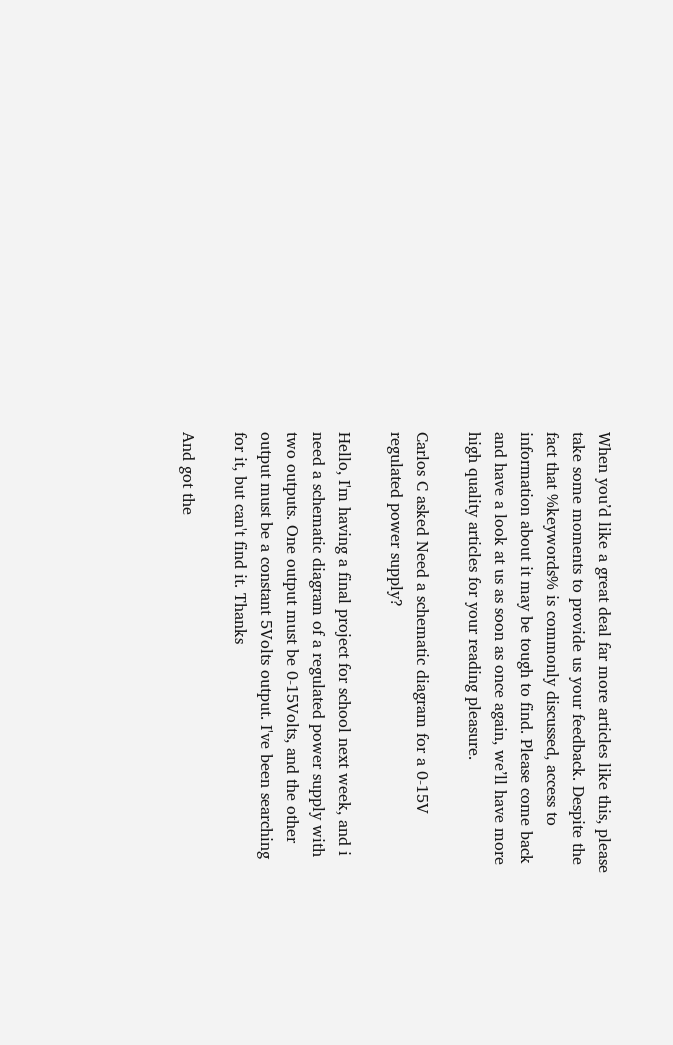When you’d like a great deal far more articles like this, please take some moments to provide us your feedback. Despite the fact that %keywords% is commonly discussed, access to information about it may be tough to find. Please come back and have a look at us as soon as once again, we’ll have more high quality articles for your reading pleasure.

Carlos C asked Need a schematic diagram for a 0-15V regulated power supply?

Hello, I'm having a final project for school next week, and i need a schematic diagram of a regulated power supply with two outputs. One output must be 0-15Volts, and the other output must be a constant 5Volts output. I've been searching for it, but can't find it. Thanks

And got the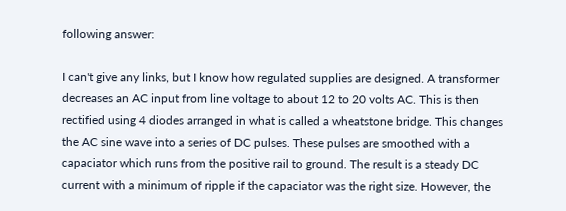following answer:

I can't give any links, but I know how regulated supplies are designed. A transformer decreases an AC input from line voltage to about 12 to 20 volts AC. This is then rectified using 4 diodes arranged in what is called a wheatstone bridge. This changes the AC sine wave into a series of DC pulses. These pulses are smoothed with a capaciator which runs from the positive rail to ground. The result is a steady DC current with a minimum of ripple if the capaciator was the right size. However, the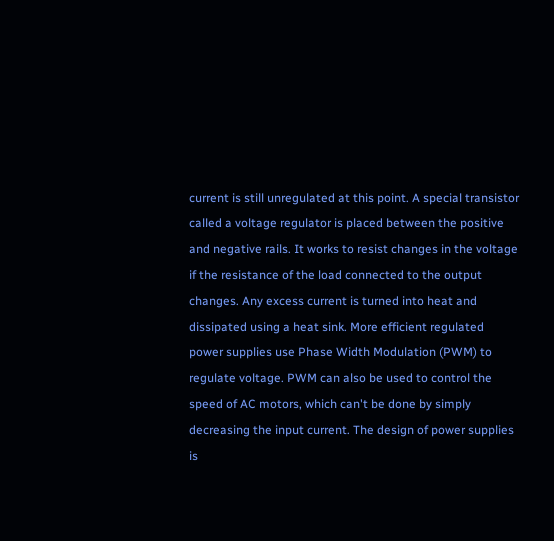current is still unregulated at this point. A special transistor called a voltage regulator is placed between the positive and negative rails. It works to resist changes in the voltage if the resistance of the load connected to the output changes. Any excess current is turned into heat and dissipated using a heat sink. More efficient regulated power supplies use Phase Width Modulation (PWM) to regulate voltage. PWM can also be used to control the speed of AC motors, which can't be done by simply decreasing the input current. The design of power supplies is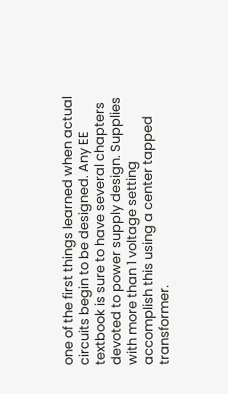one of the first things learned when actual circuits begin to be designed. Any EE textbook is sure to have several chapters devoted to power supply design. Supplies with more than 1 voltage setting accomplish this using a center tapped transformer.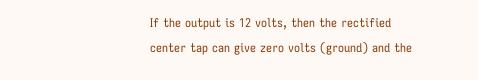If the output is 12 volts, then the rectified center tap can give zero volts (ground) and the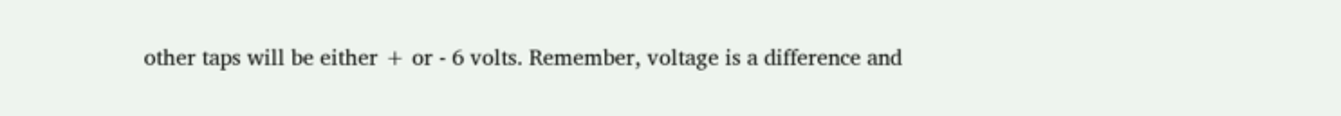other taps will be either + or - 6 volts. Remember, voltage is a difference and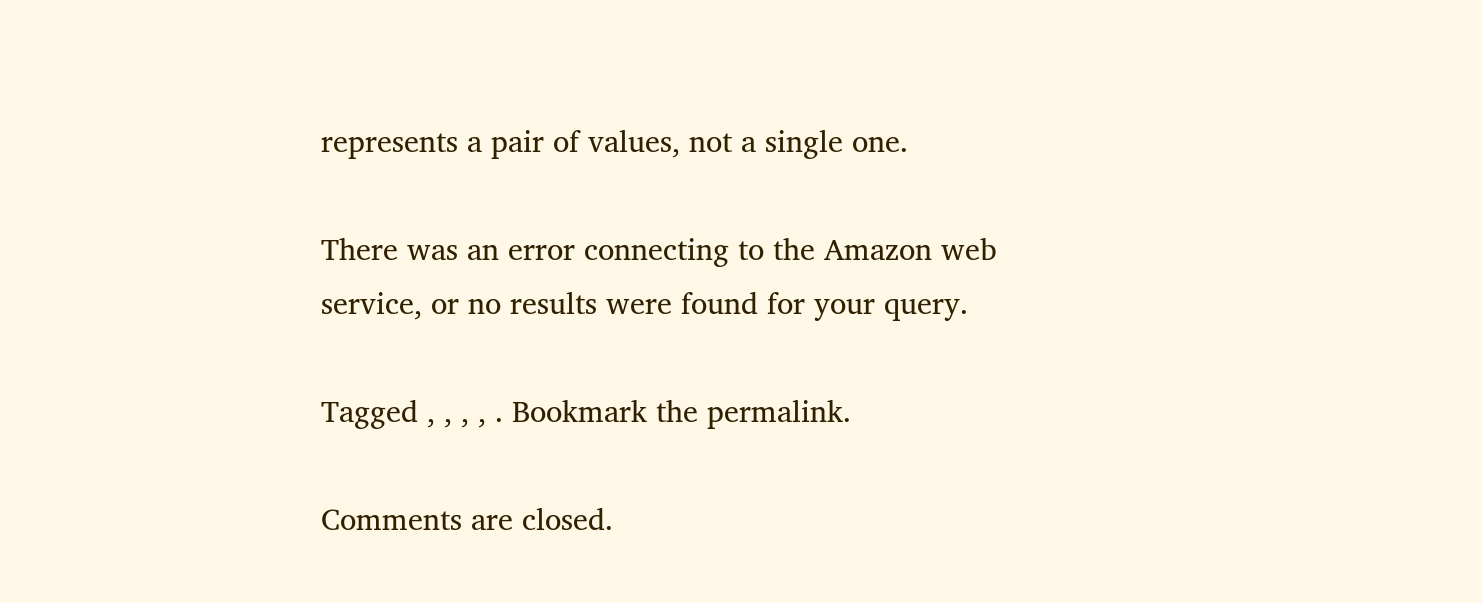represents a pair of values, not a single one.

There was an error connecting to the Amazon web service, or no results were found for your query.

Tagged , , , , . Bookmark the permalink.

Comments are closed.